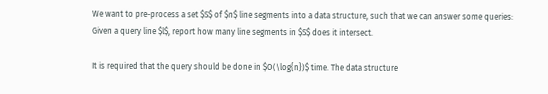We want to pre-process a set $S$ of $n$ line segments into a data structure, such that we can answer some queries: Given a query line $l$, report how many line segments in $S$ does it intersect.

It is required that the query should be done in $O(\log{n})$ time. The data structure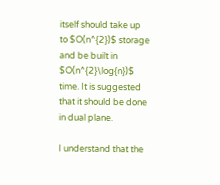itself should take up to $O(n^{2})$ storage and be built in $O(n^{2}\log{n})$ time. It is suggested that it should be done in dual plane.

I understand that the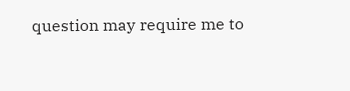question may require me to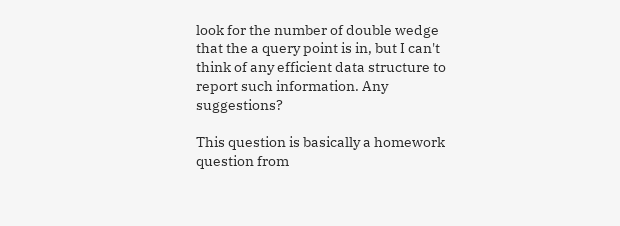look for the number of double wedge that the a query point is in, but I can't think of any efficient data structure to report such information. Any suggestions?

This question is basically a homework question from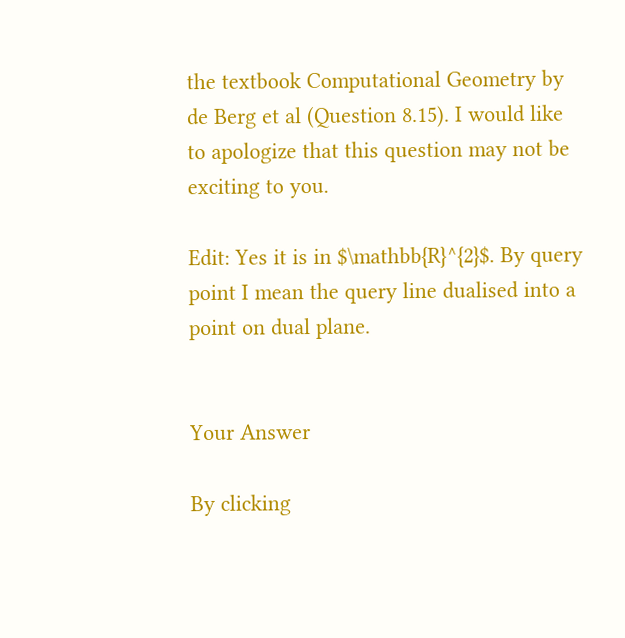the textbook Computational Geometry by de Berg et al (Question 8.15). I would like to apologize that this question may not be exciting to you.

Edit: Yes it is in $\mathbb{R}^{2}$. By query point I mean the query line dualised into a point on dual plane.


Your Answer

By clicking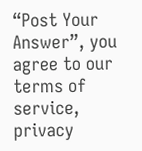“Post Your Answer”, you agree to our terms of service, privacy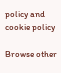policy and cookie policy

Browse other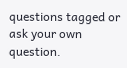questions tagged or ask your own question.